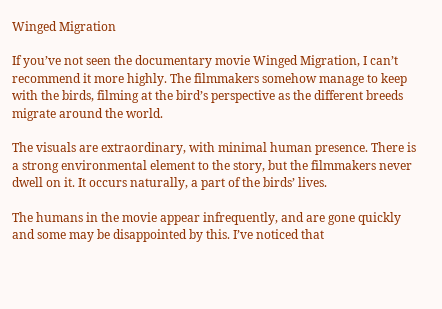Winged Migration

If you’ve not seen the documentary movie Winged Migration, I can’t recommend it more highly. The filmmakers somehow manage to keep with the birds, filming at the bird’s perspective as the different breeds migrate around the world.

The visuals are extraordinary, with minimal human presence. There is a strong environmental element to the story, but the filmmakers never dwell on it. It occurs naturally, a part of the birds’ lives.

The humans in the movie appear infrequently, and are gone quickly and some may be disappointed by this. I’ve noticed that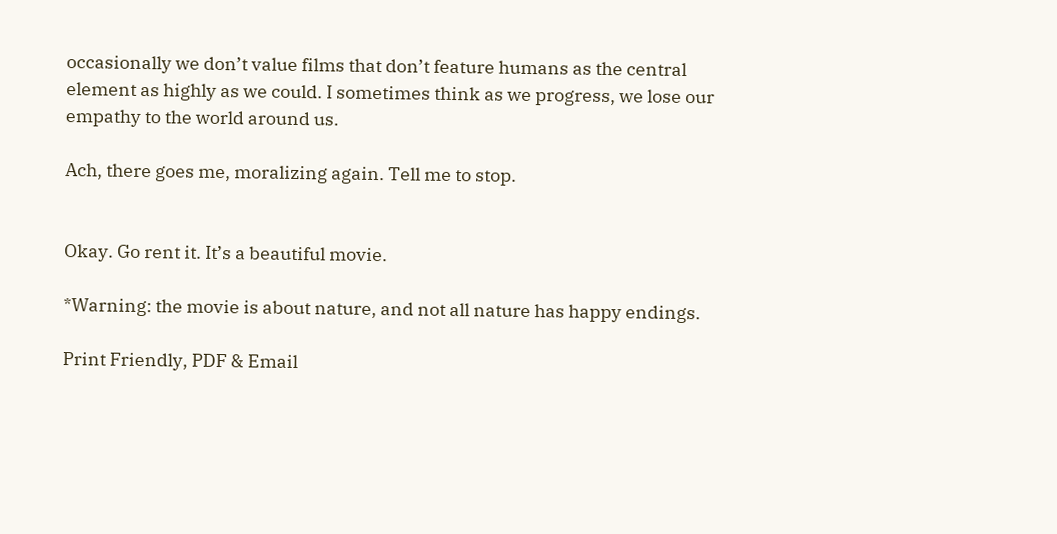occasionally we don’t value films that don’t feature humans as the central element as highly as we could. I sometimes think as we progress, we lose our empathy to the world around us.

Ach, there goes me, moralizing again. Tell me to stop.


Okay. Go rent it. It’s a beautiful movie.

*Warning: the movie is about nature, and not all nature has happy endings.

Print Friendly, PDF & Email